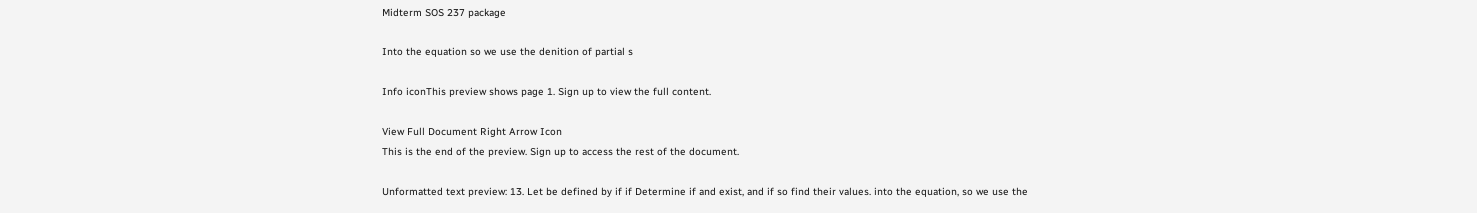Midterm SOS 237 package

Into the equation so we use the denition of partial s

Info iconThis preview shows page 1. Sign up to view the full content.

View Full Document Right Arrow Icon
This is the end of the preview. Sign up to access the rest of the document.

Unformatted text preview: 13. Let be defined by if if Determine if and exist, and if so find their values. into the equation, so we use the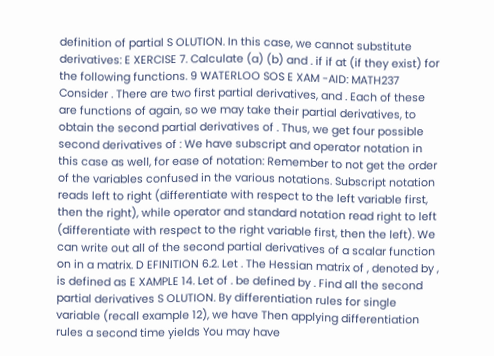definition of partial S OLUTION. In this case, we cannot substitute derivatives: E XERCISE 7. Calculate (a) (b) and . if if at (if they exist) for the following functions. 9 WATERLOO SOS E XAM -AID: MATH237 Consider . There are two first partial derivatives, and . Each of these are functions of again, so we may take their partial derivatives, to obtain the second partial derivatives of . Thus, we get four possible second derivatives of : We have subscript and operator notation in this case as well, for ease of notation: Remember to not get the order of the variables confused in the various notations. Subscript notation reads left to right (differentiate with respect to the left variable first, then the right), while operator and standard notation read right to left (differentiate with respect to the right variable first, then the left). We can write out all of the second partial derivatives of a scalar function on in a matrix. D EFINITION 6.2. Let . The Hessian matrix of , denoted by , is defined as E XAMPLE 14. Let of . be defined by . Find all the second partial derivatives S OLUTION. By differentiation rules for single variable (recall example 12), we have Then applying differentiation rules a second time yields You may have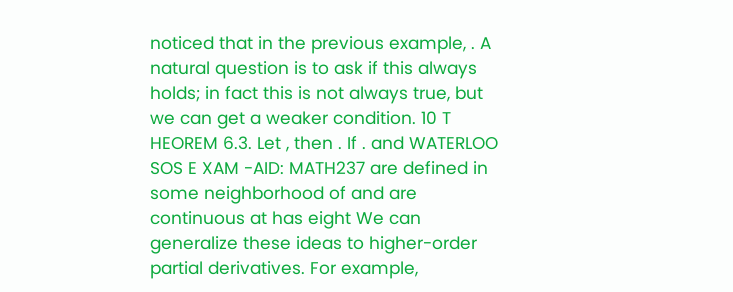noticed that in the previous example, . A natural question is to ask if this always holds; in fact this is not always true, but we can get a weaker condition. 10 T HEOREM 6.3. Let , then . If . and WATERLOO SOS E XAM -AID: MATH237 are defined in some neighborhood of and are continuous at has eight We can generalize these ideas to higher-order partial derivatives. For example,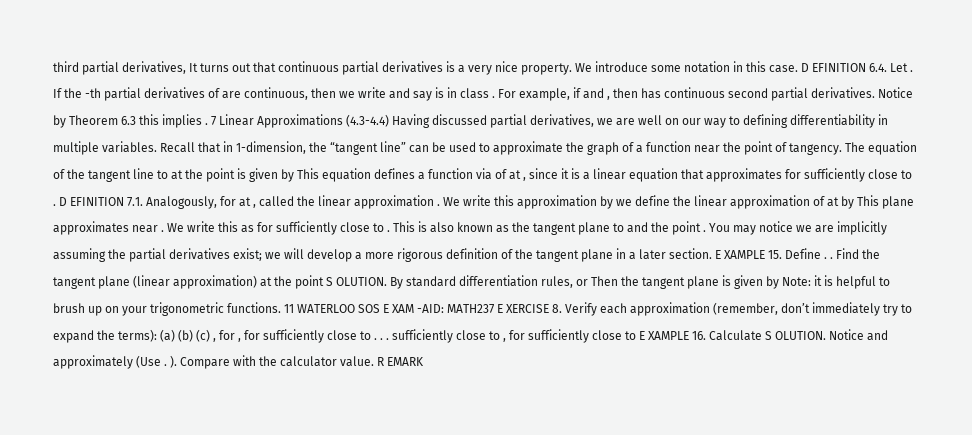third partial derivatives, It turns out that continuous partial derivatives is a very nice property. We introduce some notation in this case. D EFINITION 6.4. Let . If the -th partial derivatives of are continuous, then we write and say is in class . For example, if and , then has continuous second partial derivatives. Notice by Theorem 6.3 this implies . 7 Linear Approximations (4.3-4.4) Having discussed partial derivatives, we are well on our way to defining differentiability in multiple variables. Recall that in 1-dimension, the “tangent line” can be used to approximate the graph of a function near the point of tangency. The equation of the tangent line to at the point is given by This equation defines a function via of at , since it is a linear equation that approximates for sufficiently close to . D EFINITION 7.1. Analogously, for at , called the linear approximation . We write this approximation by we define the linear approximation of at by This plane approximates near . We write this as for sufficiently close to . This is also known as the tangent plane to and the point . You may notice we are implicitly assuming the partial derivatives exist; we will develop a more rigorous definition of the tangent plane in a later section. E XAMPLE 15. Define . . Find the tangent plane (linear approximation) at the point S OLUTION. By standard differentiation rules, or Then the tangent plane is given by Note: it is helpful to brush up on your trigonometric functions. 11 WATERLOO SOS E XAM -AID: MATH237 E XERCISE 8. Verify each approximation (remember, don’t immediately try to expand the terms): (a) (b) (c) , for , for sufficiently close to . . . sufficiently close to , for sufficiently close to E XAMPLE 16. Calculate S OLUTION. Notice and approximately (Use . ). Compare with the calculator value. R EMARK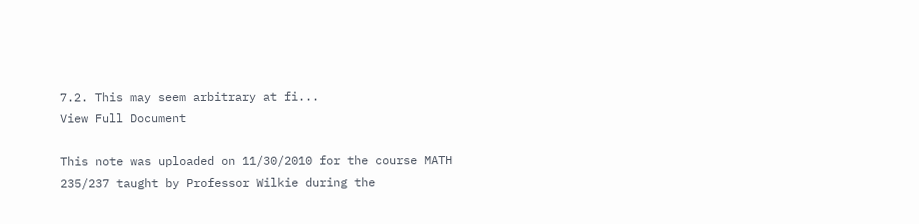7.2. This may seem arbitrary at fi...
View Full Document

This note was uploaded on 11/30/2010 for the course MATH 235/237 taught by Professor Wilkie during the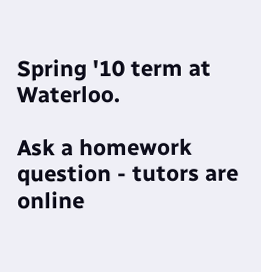Spring '10 term at Waterloo.

Ask a homework question - tutors are online